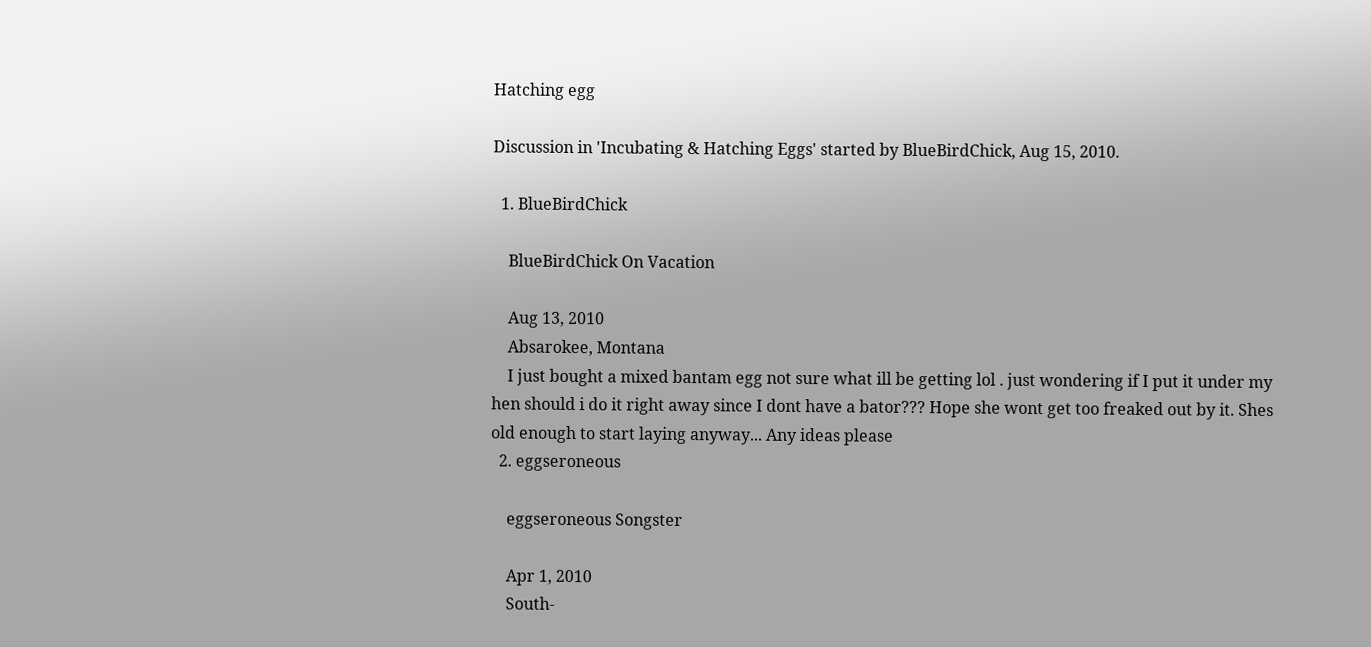Hatching egg

Discussion in 'Incubating & Hatching Eggs' started by BlueBirdChick, Aug 15, 2010.

  1. BlueBirdChick

    BlueBirdChick On Vacation

    Aug 13, 2010
    Absarokee, Montana
    I just bought a mixed bantam egg not sure what ill be getting lol . just wondering if I put it under my hen should i do it right away since I dont have a bator??? Hope she wont get too freaked out by it. Shes old enough to start laying anyway... Any ideas please
  2. eggseroneous

    eggseroneous Songster

    Apr 1, 2010
    South-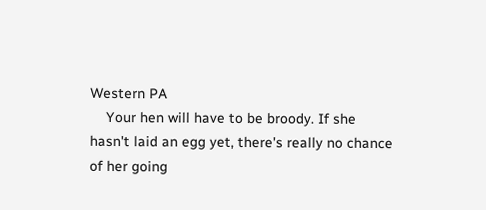Western PA
    Your hen will have to be broody. If she hasn't laid an egg yet, there's really no chance of her going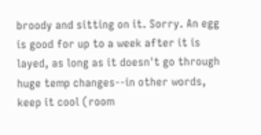broody and sitting on it. Sorry. An egg is good for up to a week after it is layed, as long as it doesn't go through huge temp changes--in other words, keep it cool (room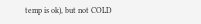temp is ok), but not COLD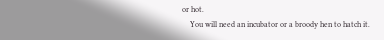or hot.
    You will need an incubator or a broody hen to hatch it.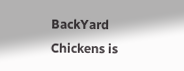BackYard Chickens is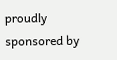proudly sponsored by